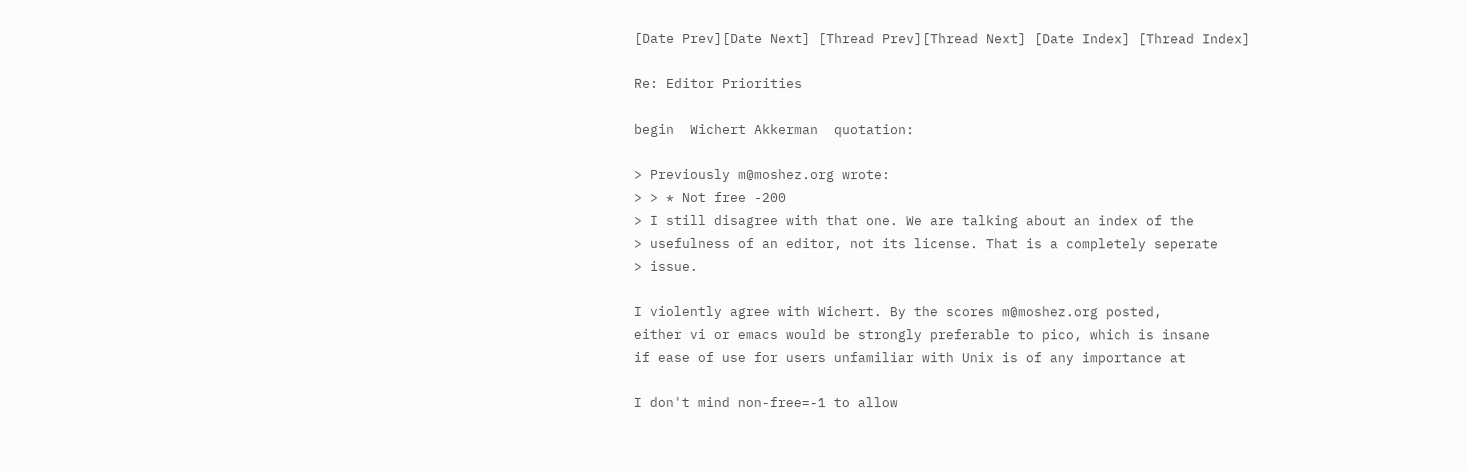[Date Prev][Date Next] [Thread Prev][Thread Next] [Date Index] [Thread Index]

Re: Editor Priorities

begin  Wichert Akkerman  quotation:

> Previously m@moshez.org wrote:
> > * Not free -200
> I still disagree with that one. We are talking about an index of the
> usefulness of an editor, not its license. That is a completely seperate
> issue.

I violently agree with Wichert. By the scores m@moshez.org posted,
either vi or emacs would be strongly preferable to pico, which is insane
if ease of use for users unfamiliar with Unix is of any importance at

I don't mind non-free=-1 to allow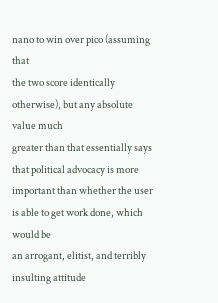nano to win over pico (assuming that
the two score identically otherwise), but any absolute value much
greater than that essentially says that political advocacy is more
important than whether the user is able to get work done, which would be
an arrogant, elitist, and terribly insulting attitude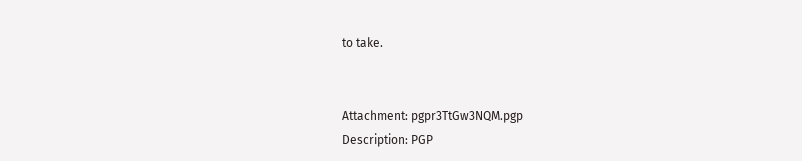to take.


Attachment: pgpr3TtGw3NQM.pgp
Description: PGP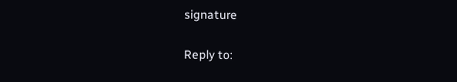signature

Reply to: